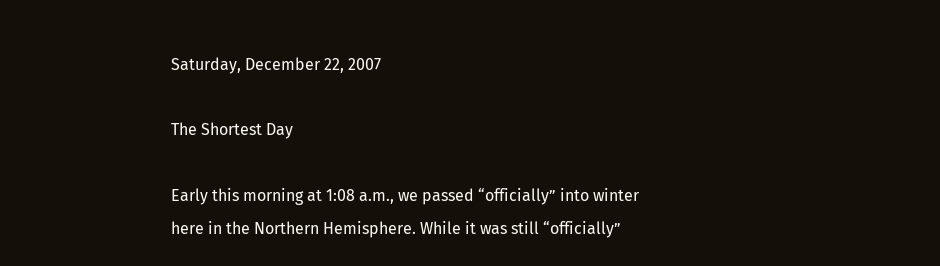Saturday, December 22, 2007

The Shortest Day

Early this morning at 1:08 a.m., we passed “officially” into winter here in the Northern Hemisphere. While it was still “officially”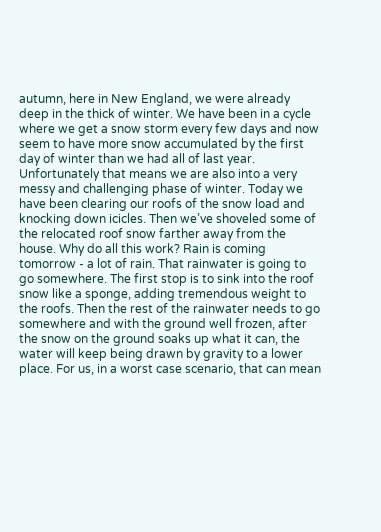autumn, here in New England, we were already deep in the thick of winter. We have been in a cycle where we get a snow storm every few days and now seem to have more snow accumulated by the first day of winter than we had all of last year. Unfortunately that means we are also into a very messy and challenging phase of winter. Today we have been clearing our roofs of the snow load and knocking down icicles. Then we’ve shoveled some of the relocated roof snow farther away from the house. Why do all this work? Rain is coming tomorrow - a lot of rain. That rainwater is going to go somewhere. The first stop is to sink into the roof snow like a sponge, adding tremendous weight to the roofs. Then the rest of the rainwater needs to go somewhere and with the ground well frozen, after the snow on the ground soaks up what it can, the water will keep being drawn by gravity to a lower place. For us, in a worst case scenario, that can mean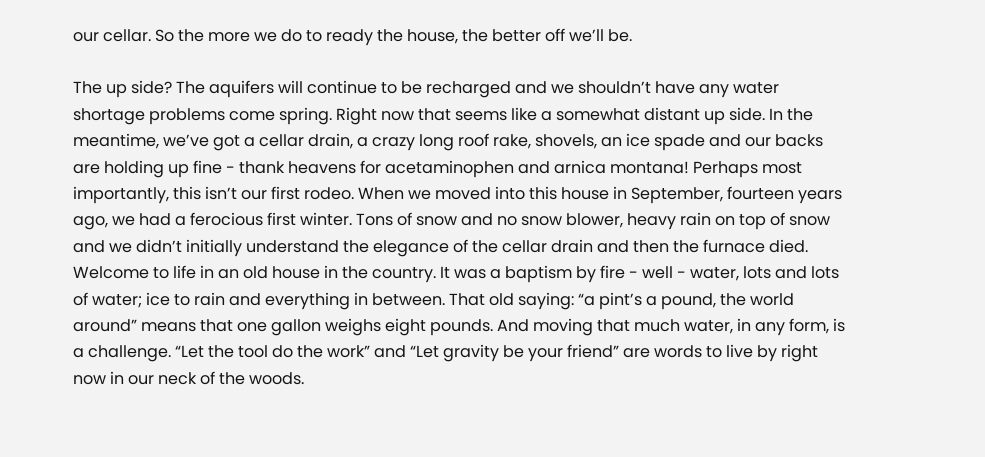our cellar. So the more we do to ready the house, the better off we’ll be.

The up side? The aquifers will continue to be recharged and we shouldn’t have any water shortage problems come spring. Right now that seems like a somewhat distant up side. In the meantime, we’ve got a cellar drain, a crazy long roof rake, shovels, an ice spade and our backs are holding up fine - thank heavens for acetaminophen and arnica montana! Perhaps most importantly, this isn’t our first rodeo. When we moved into this house in September, fourteen years ago, we had a ferocious first winter. Tons of snow and no snow blower, heavy rain on top of snow and we didn’t initially understand the elegance of the cellar drain and then the furnace died. Welcome to life in an old house in the country. It was a baptism by fire - well - water, lots and lots of water; ice to rain and everything in between. That old saying: “a pint’s a pound, the world around” means that one gallon weighs eight pounds. And moving that much water, in any form, is a challenge. “Let the tool do the work” and “Let gravity be your friend” are words to live by right now in our neck of the woods.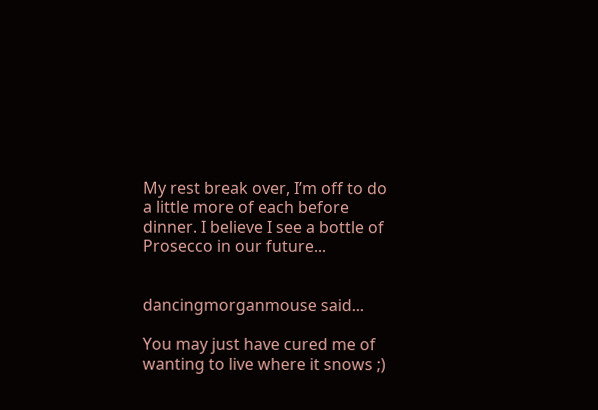My rest break over, I’m off to do a little more of each before dinner. I believe I see a bottle of Prosecco in our future...


dancingmorganmouse said...

You may just have cured me of wanting to live where it snows ;)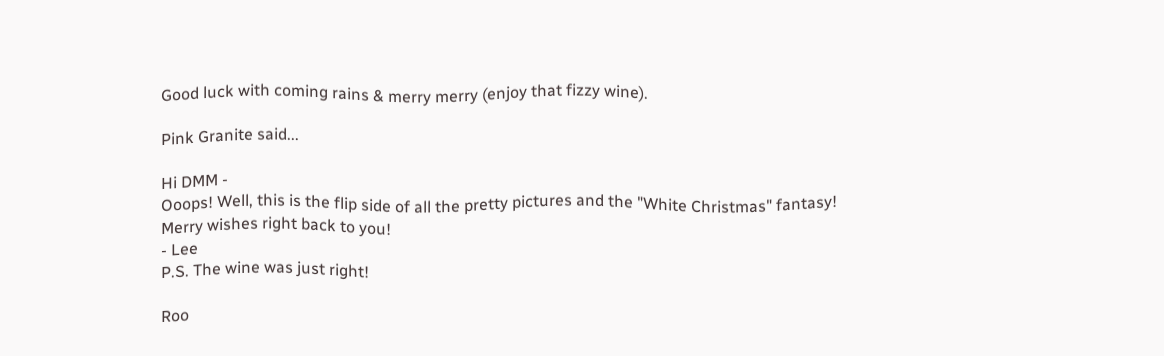Good luck with coming rains & merry merry (enjoy that fizzy wine).

Pink Granite said...

Hi DMM -
Ooops! Well, this is the flip side of all the pretty pictures and the "White Christmas" fantasy!
Merry wishes right back to you!
- Lee
P.S. The wine was just right!

Roo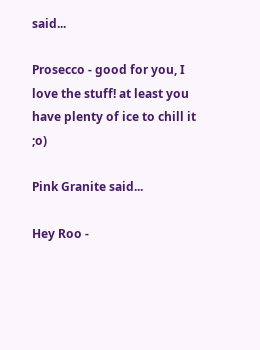said...

Prosecco - good for you, I love the stuff! at least you have plenty of ice to chill it ;o)

Pink Granite said...

Hey Roo -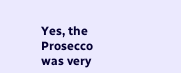Yes, the Prosecco was very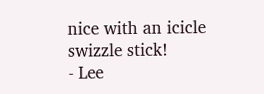nice with an icicle swizzle stick!
- Lee